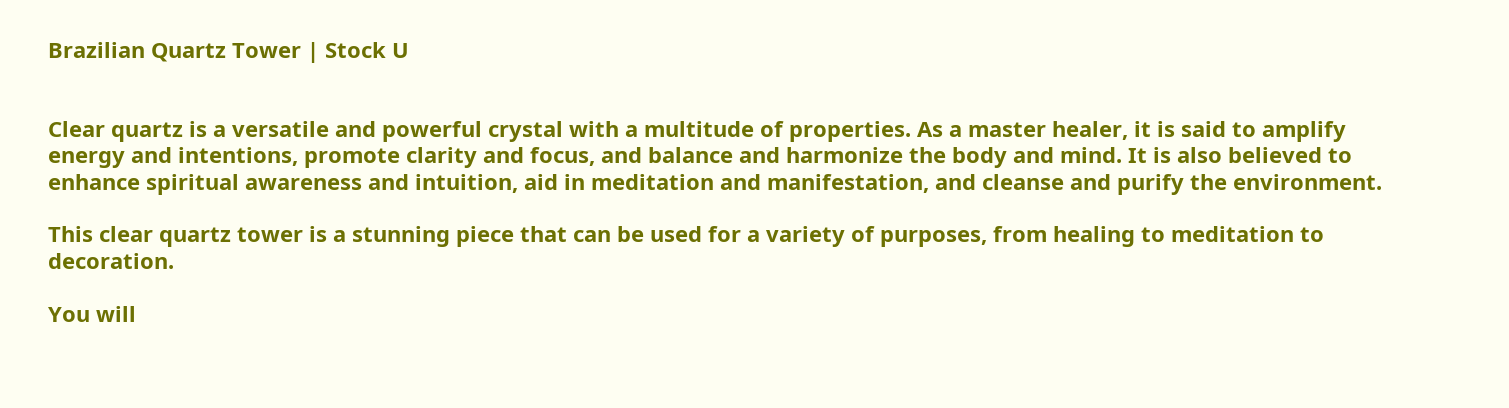Brazilian Quartz Tower | Stock U


Clear quartz is a versatile and powerful crystal with a multitude of properties. As a master healer, it is said to amplify energy and intentions, promote clarity and focus, and balance and harmonize the body and mind. It is also believed to enhance spiritual awareness and intuition, aid in meditation and manifestation, and cleanse and purify the environment.

This clear quartz tower is a stunning piece that can be used for a variety of purposes, from healing to meditation to decoration.

You will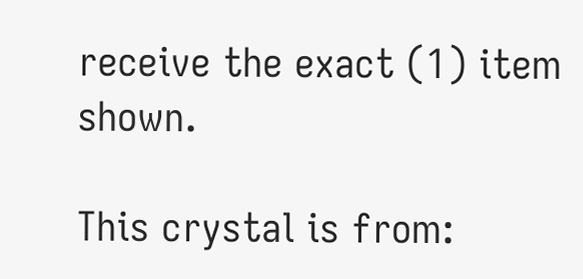receive the exact (1) item shown.

This crystal is from: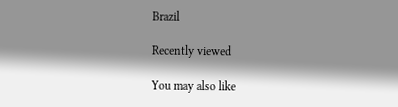Brazil

Recently viewed

You may also like